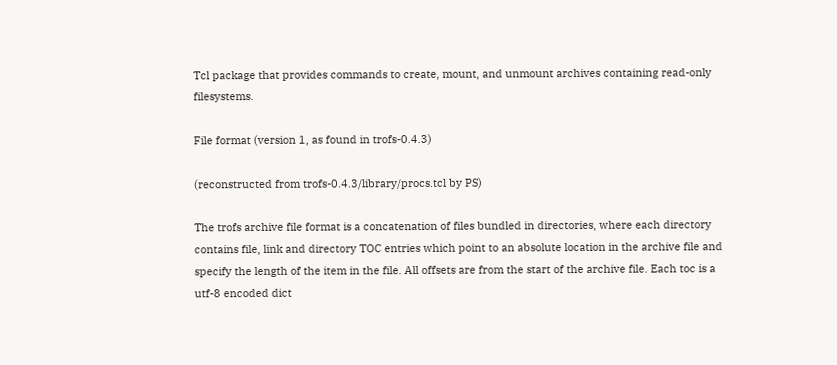Tcl package that provides commands to create, mount, and unmount archives containing read-only filesystems.

File format (version 1, as found in trofs-0.4.3)

(reconstructed from trofs-0.4.3/library/procs.tcl by PS)

The trofs archive file format is a concatenation of files bundled in directories, where each directory contains file, link and directory TOC entries which point to an absolute location in the archive file and specify the length of the item in the file. All offsets are from the start of the archive file. Each toc is a utf-8 encoded dict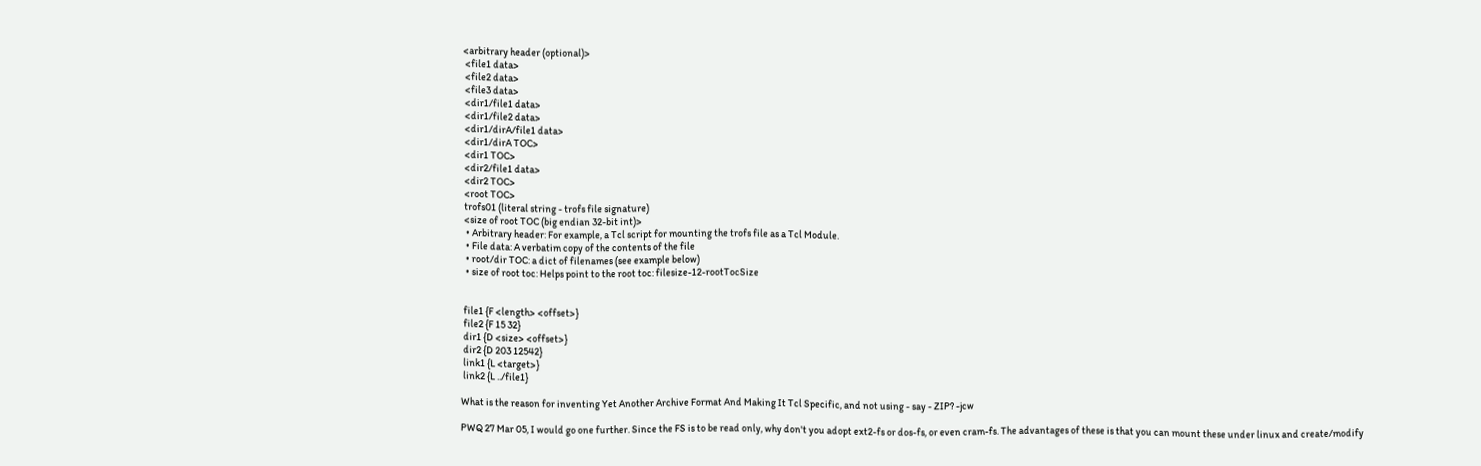<arbitrary header (optional)>
 <file1 data>
 <file2 data>
 <file3 data>
 <dir1/file1 data>
 <dir1/file2 data>
 <dir1/dirA/file1 data>
 <dir1/dirA TOC>
 <dir1 TOC>
 <dir2/file1 data>
 <dir2 TOC>
 <root TOC>
 trofs01 (literal string - trofs file signature)
 <size of root TOC (big endian 32-bit int)>
  • Arbitrary header: For example, a Tcl script for mounting the trofs file as a Tcl Module.
  • File data: A verbatim copy of the contents of the file
  • root/dir TOC: a dict of filenames (see example below)
  • size of root toc: Helps point to the root toc: filesize-12-rootTocSize


 file1 {F <length> <offset>}
 file2 {F 15 32}
 dir1 {D <size> <offset>}
 dir2 {D 203 12542}
 link1 {L <target>}
 link2 {L ../file1}

What is the reason for inventing Yet Another Archive Format And Making It Tcl Specific, and not using - say - ZIP? -jcw

PWQ 27 Mar 05, I would go one further. Since the FS is to be read only, why don't you adopt ext2-fs or dos-fs, or even cram-fs. The advantages of these is that you can mount these under linux and create/modify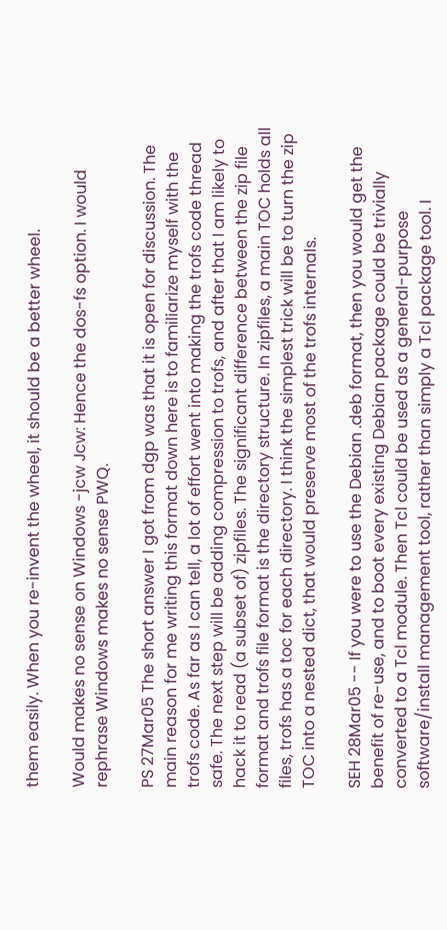them easily. When you re-invent the wheel, it should be a better wheel.

Would makes no sense on Windows -jcw Jcw: Hence the dos-fs option. I would rephrase Windows makes no sense PWQ.

PS 27Mar05 The short answer I got from dgp was that it is open for discussion. The main reason for me writing this format down here is to familiarize myself with the trofs code. As far as I can tell, a lot of effort went into making the trofs code thread safe. The next step will be adding compression to trofs, and after that I am likely to hack it to read (a subset of) zipfiles. The significant difference between the zip file format and trofs file format is the directory structure. In zipfiles, a main TOC holds all files, trofs has a toc for each directory. I think the simplest trick will be to turn the zip TOC into a nested dict, that would preserve most of the trofs internals.

SEH 28Mar05 -- If you were to use the Debian .deb format, then you would get the benefit of re-use, and to boot every existing Debian package could be trivially converted to a Tcl module. Then Tcl could be used as a general-purpose software/install management tool, rather than simply a Tcl package tool. I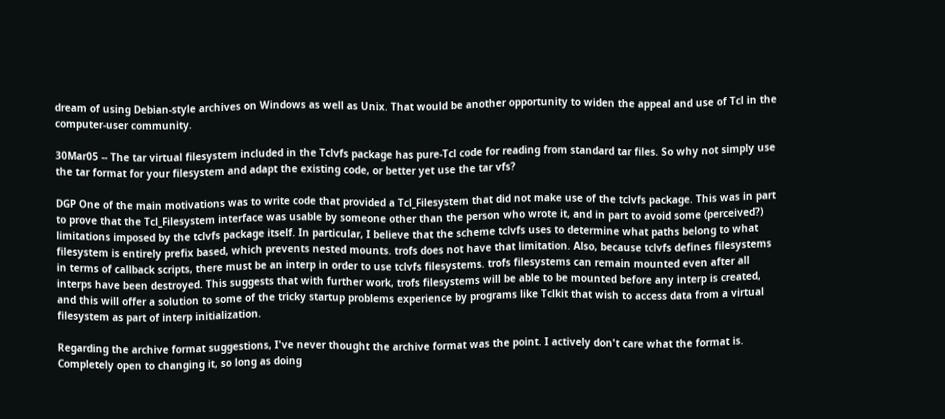dream of using Debian-style archives on Windows as well as Unix. That would be another opportunity to widen the appeal and use of Tcl in the computer-user community.

30Mar05 -- The tar virtual filesystem included in the Tclvfs package has pure-Tcl code for reading from standard tar files. So why not simply use the tar format for your filesystem and adapt the existing code, or better yet use the tar vfs?

DGP One of the main motivations was to write code that provided a Tcl_Filesystem that did not make use of the tclvfs package. This was in part to prove that the Tcl_Filesystem interface was usable by someone other than the person who wrote it, and in part to avoid some (perceived?) limitations imposed by the tclvfs package itself. In particular, I believe that the scheme tclvfs uses to determine what paths belong to what filesystem is entirely prefix based, which prevents nested mounts. trofs does not have that limitation. Also, because tclvfs defines filesystems in terms of callback scripts, there must be an interp in order to use tclvfs filesystems. trofs filesystems can remain mounted even after all interps have been destroyed. This suggests that with further work, trofs filesystems will be able to be mounted before any interp is created, and this will offer a solution to some of the tricky startup problems experience by programs like Tclkit that wish to access data from a virtual filesystem as part of interp initialization.

Regarding the archive format suggestions, I've never thought the archive format was the point. I actively don't care what the format is. Completely open to changing it, so long as doing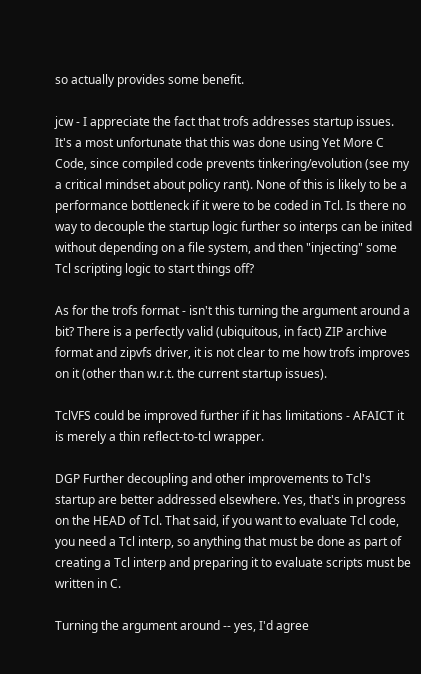so actually provides some benefit.

jcw - I appreciate the fact that trofs addresses startup issues. It's a most unfortunate that this was done using Yet More C Code, since compiled code prevents tinkering/evolution (see my a critical mindset about policy rant). None of this is likely to be a performance bottleneck if it were to be coded in Tcl. Is there no way to decouple the startup logic further so interps can be inited without depending on a file system, and then "injecting" some Tcl scripting logic to start things off?

As for the trofs format - isn't this turning the argument around a bit? There is a perfectly valid (ubiquitous, in fact) ZIP archive format and zipvfs driver, it is not clear to me how trofs improves on it (other than w.r.t. the current startup issues).

TclVFS could be improved further if it has limitations - AFAICT it is merely a thin reflect-to-tcl wrapper.

DGP Further decoupling and other improvements to Tcl's startup are better addressed elsewhere. Yes, that's in progress on the HEAD of Tcl. That said, if you want to evaluate Tcl code, you need a Tcl interp, so anything that must be done as part of creating a Tcl interp and preparing it to evaluate scripts must be written in C.

Turning the argument around -- yes, I'd agree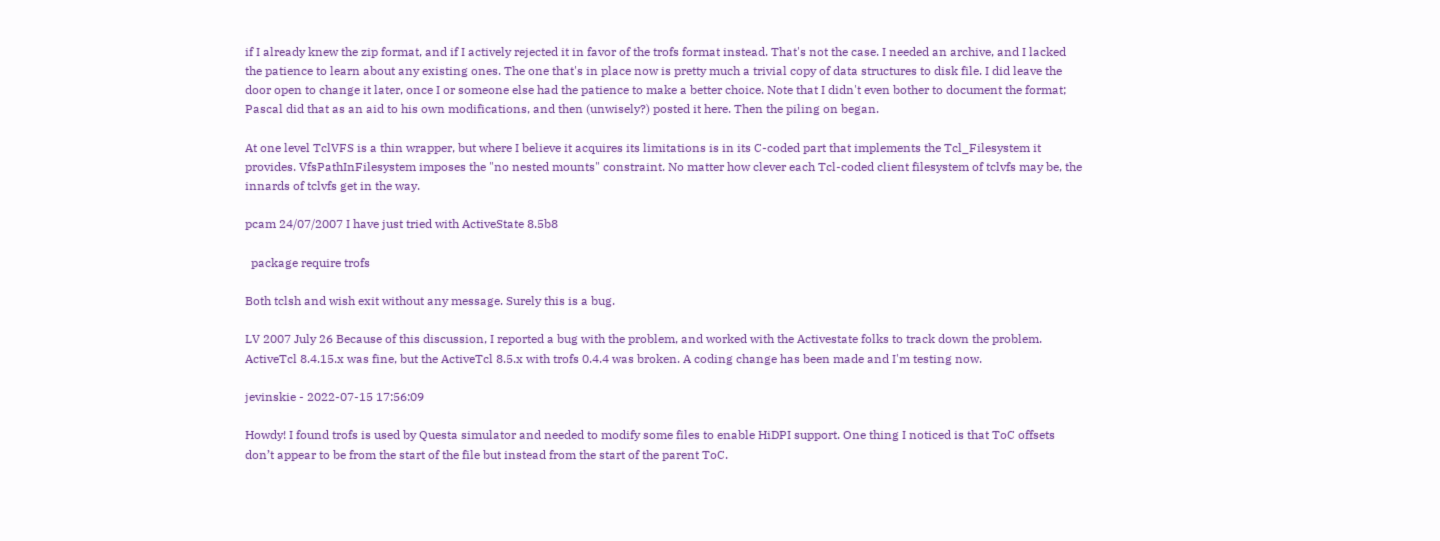if I already knew the zip format, and if I actively rejected it in favor of the trofs format instead. That's not the case. I needed an archive, and I lacked the patience to learn about any existing ones. The one that's in place now is pretty much a trivial copy of data structures to disk file. I did leave the door open to change it later, once I or someone else had the patience to make a better choice. Note that I didn't even bother to document the format; Pascal did that as an aid to his own modifications, and then (unwisely?) posted it here. Then the piling on began.

At one level TclVFS is a thin wrapper, but where I believe it acquires its limitations is in its C-coded part that implements the Tcl_Filesystem it provides. VfsPathInFilesystem imposes the "no nested mounts" constraint. No matter how clever each Tcl-coded client filesystem of tclvfs may be, the innards of tclvfs get in the way.

pcam 24/07/2007 I have just tried with ActiveState 8.5b8

  package require trofs

Both tclsh and wish exit without any message. Surely this is a bug.

LV 2007 July 26 Because of this discussion, I reported a bug with the problem, and worked with the Activestate folks to track down the problem. ActiveTcl 8.4.15.x was fine, but the ActiveTcl 8.5.x with trofs 0.4.4 was broken. A coding change has been made and I'm testing now.

jevinskie - 2022-07-15 17:56:09

Howdy! I found trofs is used by Questa simulator and needed to modify some files to enable HiDPI support. One thing I noticed is that ToC offsets don’t appear to be from the start of the file but instead from the start of the parent ToC.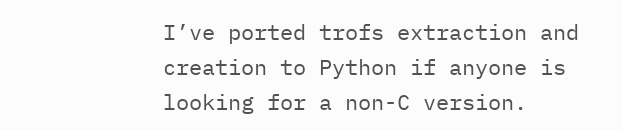I’ve ported trofs extraction and creation to Python if anyone is looking for a non-C version.